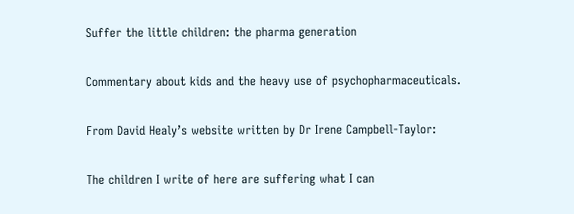Suffer the little children: the pharma generation

Commentary about kids and the heavy use of psychopharmaceuticals.

From David Healy’s website written by Dr Irene Campbell-Taylor:

The children I write of here are suffering what I can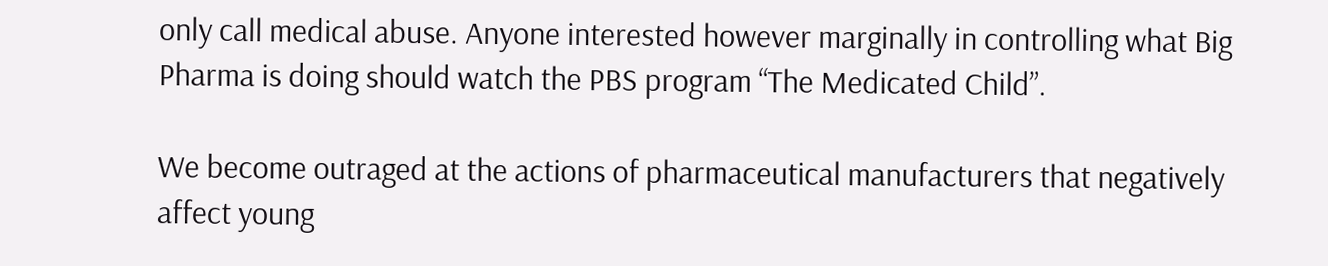only call medical abuse. Anyone interested however marginally in controlling what Big Pharma is doing should watch the PBS program “The Medicated Child”.

We become outraged at the actions of pharmaceutical manufacturers that negatively affect young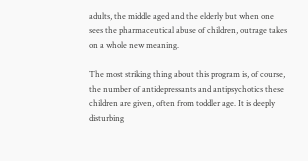adults, the middle aged and the elderly but when one sees the pharmaceutical abuse of children, outrage takes on a whole new meaning.

The most striking thing about this program is, of course, the number of antidepressants and antipsychotics these children are given, often from toddler age. It is deeply disturbing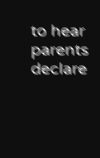to hear parents declare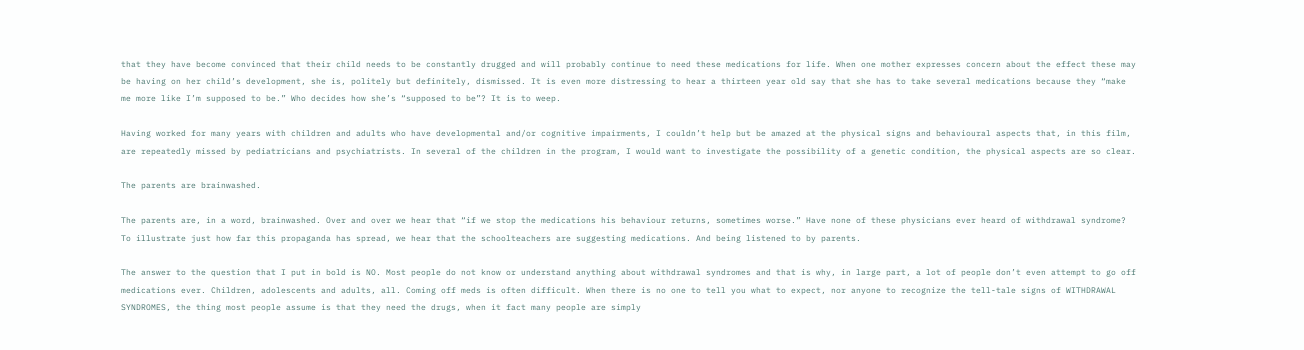that they have become convinced that their child needs to be constantly drugged and will probably continue to need these medications for life. When one mother expresses concern about the effect these may be having on her child’s development, she is, politely but definitely, dismissed. It is even more distressing to hear a thirteen year old say that she has to take several medications because they “make me more like I’m supposed to be.” Who decides how she’s “supposed to be”? It is to weep.

Having worked for many years with children and adults who have developmental and/or cognitive impairments, I couldn’t help but be amazed at the physical signs and behavioural aspects that, in this film, are repeatedly missed by pediatricians and psychiatrists. In several of the children in the program, I would want to investigate the possibility of a genetic condition, the physical aspects are so clear.

The parents are brainwashed.

The parents are, in a word, brainwashed. Over and over we hear that “if we stop the medications his behaviour returns, sometimes worse.” Have none of these physicians ever heard of withdrawal syndrome? To illustrate just how far this propaganda has spread, we hear that the schoolteachers are suggesting medications. And being listened to by parents.

The answer to the question that I put in bold is NO. Most people do not know or understand anything about withdrawal syndromes and that is why, in large part, a lot of people don’t even attempt to go off medications ever. Children, adolescents and adults, all. Coming off meds is often difficult. When there is no one to tell you what to expect, nor anyone to recognize the tell-tale signs of WITHDRAWAL SYNDROMES, the thing most people assume is that they need the drugs, when it fact many people are simply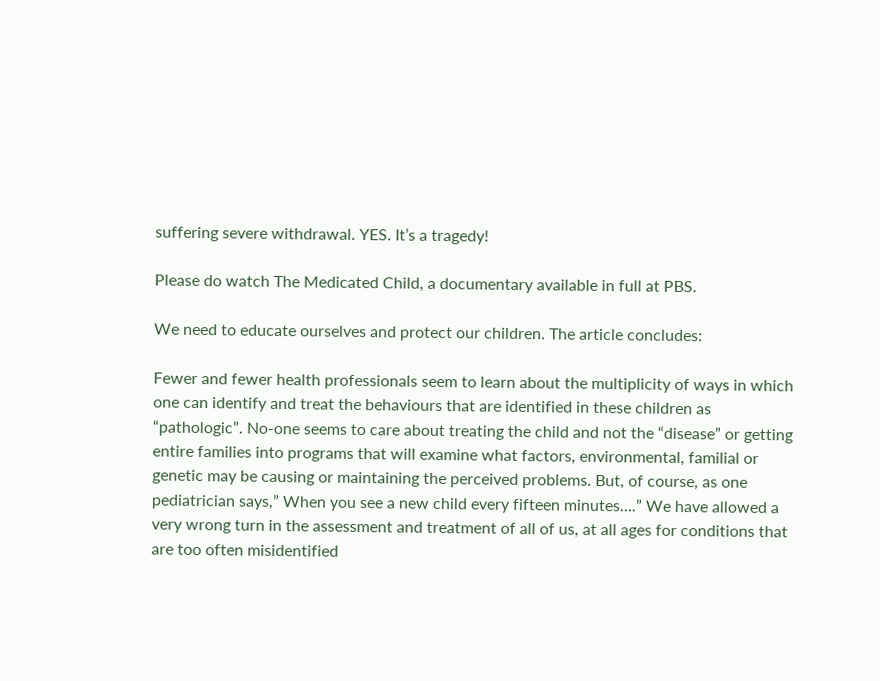suffering severe withdrawal. YES. It’s a tragedy!

Please do watch The Medicated Child, a documentary available in full at PBS.

We need to educate ourselves and protect our children. The article concludes:

Fewer and fewer health professionals seem to learn about the multiplicity of ways in which one can identify and treat the behaviours that are identified in these children as “pathologic”. No-one seems to care about treating the child and not the “disease” or getting entire families into programs that will examine what factors, environmental, familial or genetic may be causing or maintaining the perceived problems. But, of course, as one pediatrician says,” When you see a new child every fifteen minutes….” We have allowed a very wrong turn in the assessment and treatment of all of us, at all ages for conditions that are too often misidentified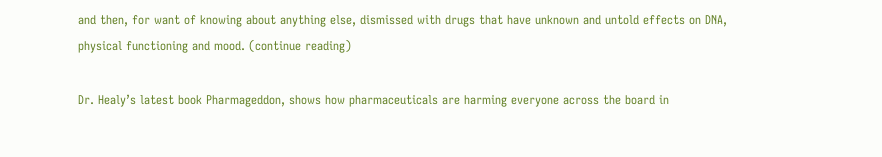and then, for want of knowing about anything else, dismissed with drugs that have unknown and untold effects on DNA, physical functioning and mood. (continue reading)

Dr. Healy’s latest book Pharmageddon, shows how pharmaceuticals are harming everyone across the board in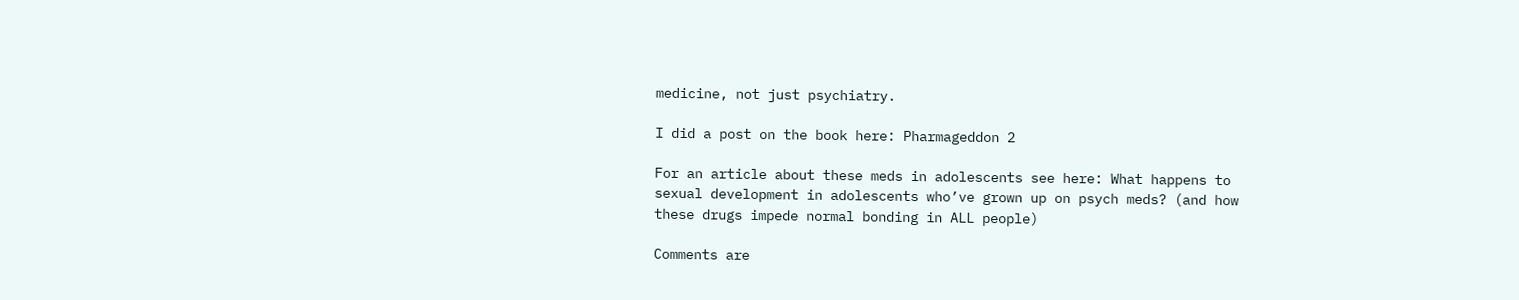medicine, not just psychiatry.

I did a post on the book here: Pharmageddon 2

For an article about these meds in adolescents see here: What happens to sexual development in adolescents who’ve grown up on psych meds? (and how these drugs impede normal bonding in ALL people)

Comments are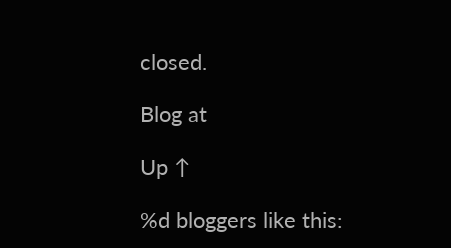closed.

Blog at

Up ↑

%d bloggers like this: